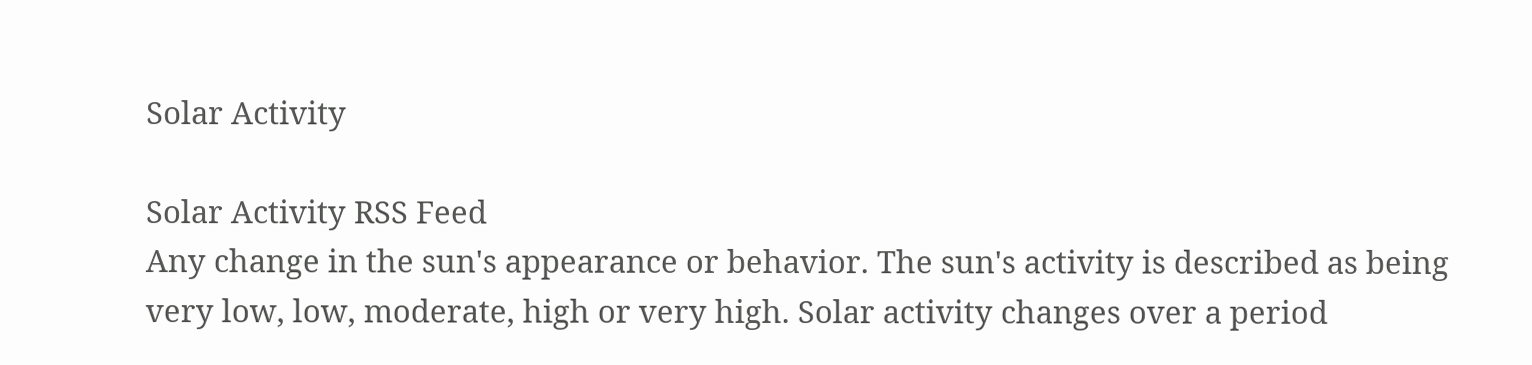Solar Activity

Solar Activity RSS Feed
Any change in the sun's appearance or behavior. The sun's activity is described as being very low, low, moderate, high or very high. Solar activity changes over a period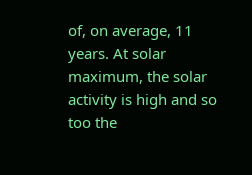of, on average, 11 years. At solar maximum, the solar activity is high and so too the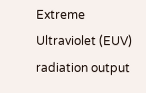Extreme Ultraviolet (EUV) radiation output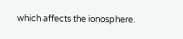which affects the ionosphere.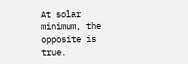At solar minimum, the opposite is true.